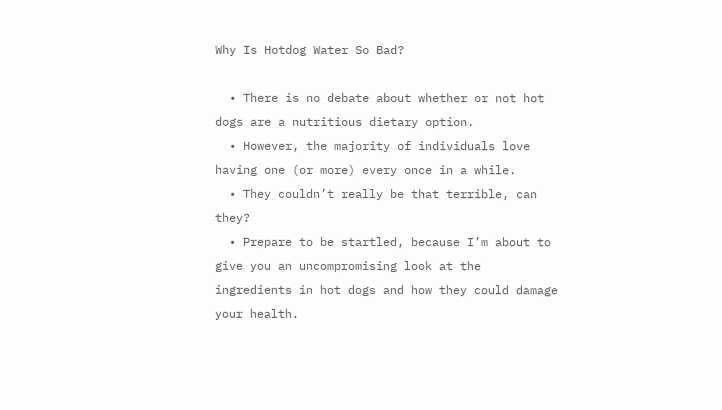Why Is Hotdog Water So Bad?

  • There is no debate about whether or not hot dogs are a nutritious dietary option.
  • However, the majority of individuals love having one (or more) every once in a while.
  • They couldn’t really be that terrible, can they?
  • Prepare to be startled, because I’m about to give you an uncompromising look at the ingredients in hot dogs and how they could damage your health.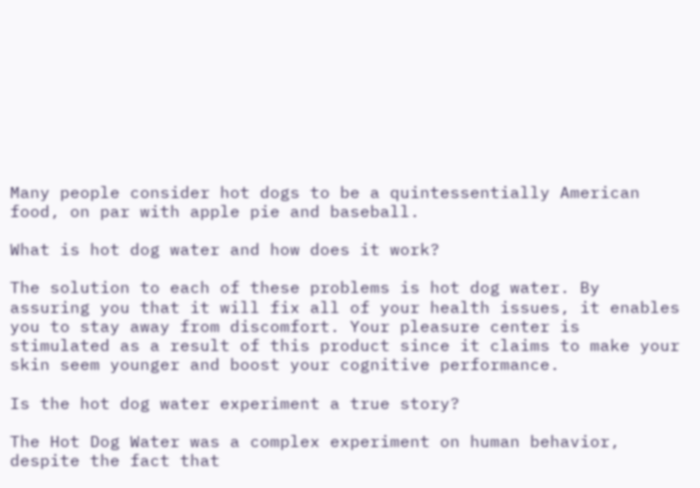Many people consider hot dogs to be a quintessentially American food, on par with apple pie and baseball.

What is hot dog water and how does it work?

The solution to each of these problems is hot dog water. By assuring you that it will fix all of your health issues, it enables you to stay away from discomfort. Your pleasure center is stimulated as a result of this product since it claims to make your skin seem younger and boost your cognitive performance.

Is the hot dog water experiment a true story?

The Hot Dog Water was a complex experiment on human behavior, despite the fact that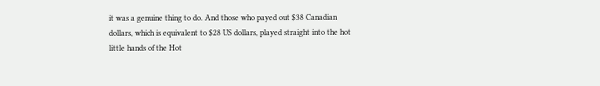it was a genuine thing to do. And those who payed out $38 Canadian dollars, which is equivalent to $28 US dollars, played straight into the hot little hands of the Hot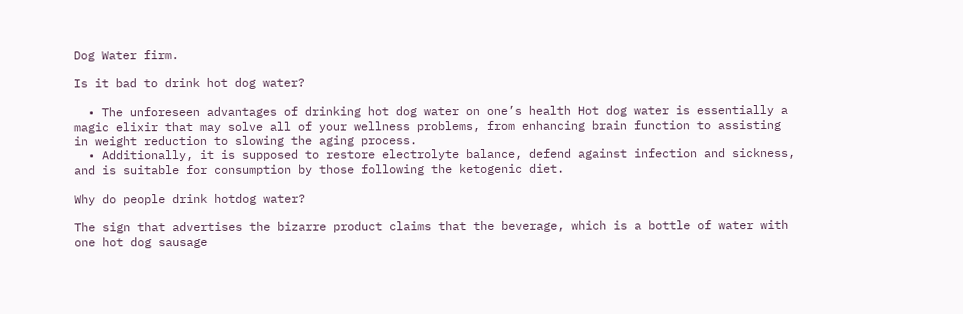Dog Water firm.

Is it bad to drink hot dog water?

  • The unforeseen advantages of drinking hot dog water on one’s health Hot dog water is essentially a magic elixir that may solve all of your wellness problems, from enhancing brain function to assisting in weight reduction to slowing the aging process.
  • Additionally, it is supposed to restore electrolyte balance, defend against infection and sickness, and is suitable for consumption by those following the ketogenic diet.

Why do people drink hotdog water?

The sign that advertises the bizarre product claims that the beverage, which is a bottle of water with one hot dog sausage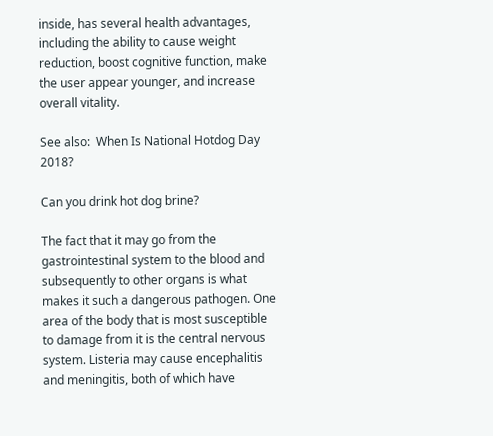inside, has several health advantages, including the ability to cause weight reduction, boost cognitive function, make the user appear younger, and increase overall vitality.

See also:  When Is National Hotdog Day 2018?

Can you drink hot dog brine?

The fact that it may go from the gastrointestinal system to the blood and subsequently to other organs is what makes it such a dangerous pathogen. One area of the body that is most susceptible to damage from it is the central nervous system. Listeria may cause encephalitis and meningitis, both of which have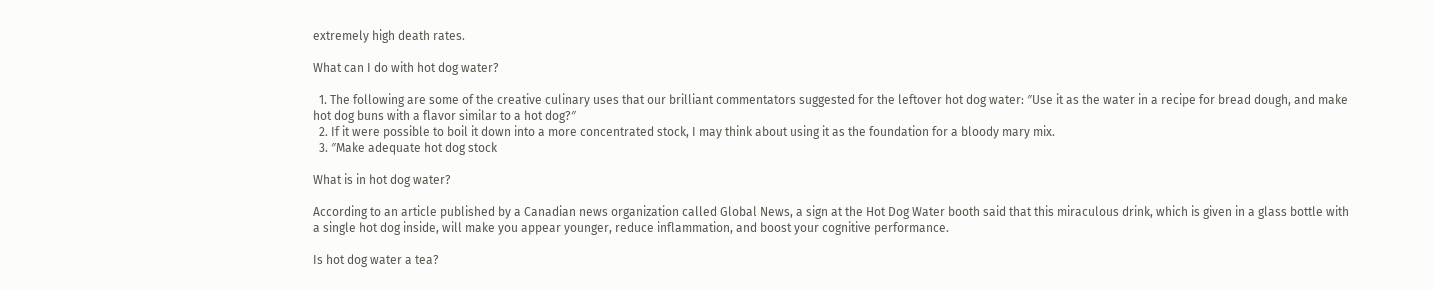extremely high death rates.

What can I do with hot dog water?

  1. The following are some of the creative culinary uses that our brilliant commentators suggested for the leftover hot dog water: ″Use it as the water in a recipe for bread dough, and make hot dog buns with a flavor similar to a hot dog?″
  2. If it were possible to boil it down into a more concentrated stock, I may think about using it as the foundation for a bloody mary mix.
  3. ″Make adequate hot dog stock

What is in hot dog water?

According to an article published by a Canadian news organization called Global News, a sign at the Hot Dog Water booth said that this miraculous drink, which is given in a glass bottle with a single hot dog inside, will make you appear younger, reduce inflammation, and boost your cognitive performance.

Is hot dog water a tea?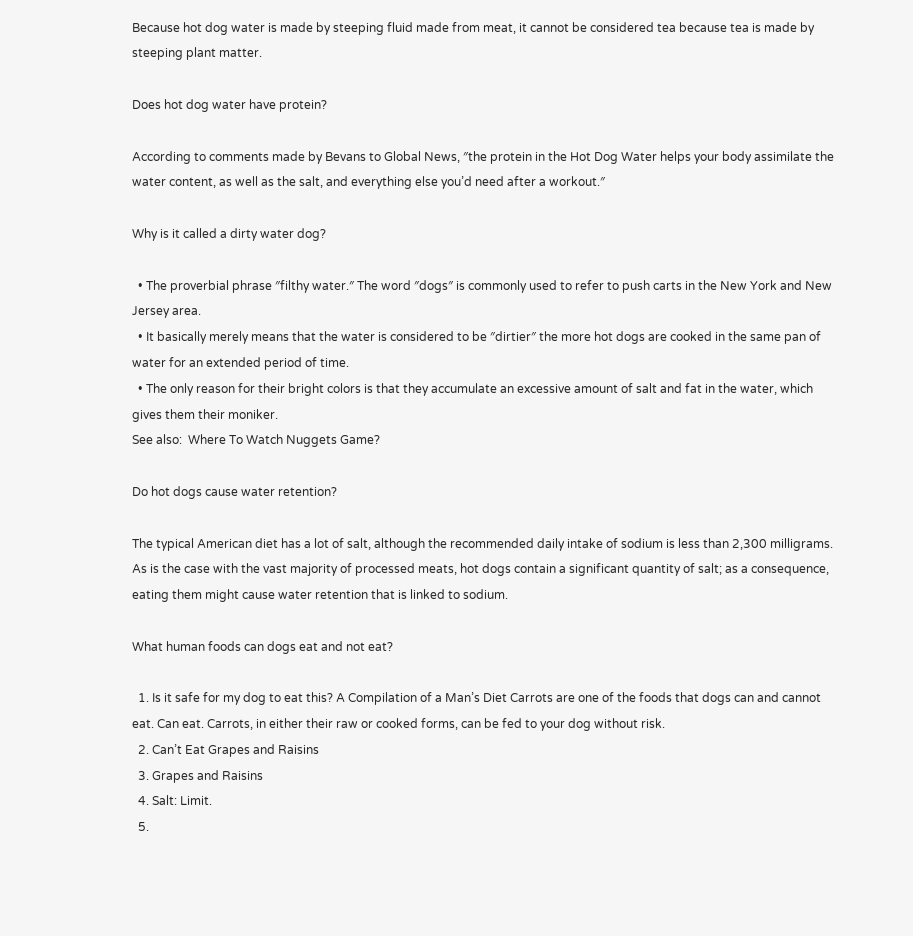Because hot dog water is made by steeping fluid made from meat, it cannot be considered tea because tea is made by steeping plant matter.

Does hot dog water have protein?

According to comments made by Bevans to Global News, ″the protein in the Hot Dog Water helps your body assimilate the water content, as well as the salt, and everything else you’d need after a workout.″

Why is it called a dirty water dog?

  • The proverbial phrase ″filthy water.″ The word ″dogs″ is commonly used to refer to push carts in the New York and New Jersey area.
  • It basically merely means that the water is considered to be ″dirtier″ the more hot dogs are cooked in the same pan of water for an extended period of time.
  • The only reason for their bright colors is that they accumulate an excessive amount of salt and fat in the water, which gives them their moniker.
See also:  Where To Watch Nuggets Game?

Do hot dogs cause water retention?

The typical American diet has a lot of salt, although the recommended daily intake of sodium is less than 2,300 milligrams. As is the case with the vast majority of processed meats, hot dogs contain a significant quantity of salt; as a consequence, eating them might cause water retention that is linked to sodium.

What human foods can dogs eat and not eat?

  1. Is it safe for my dog to eat this? A Compilation of a Man’s Diet Carrots are one of the foods that dogs can and cannot eat. Can eat. Carrots, in either their raw or cooked forms, can be fed to your dog without risk.
  2. Can’t Eat Grapes and Raisins
  3. Grapes and Raisins
  4. Salt: Limit.
  5.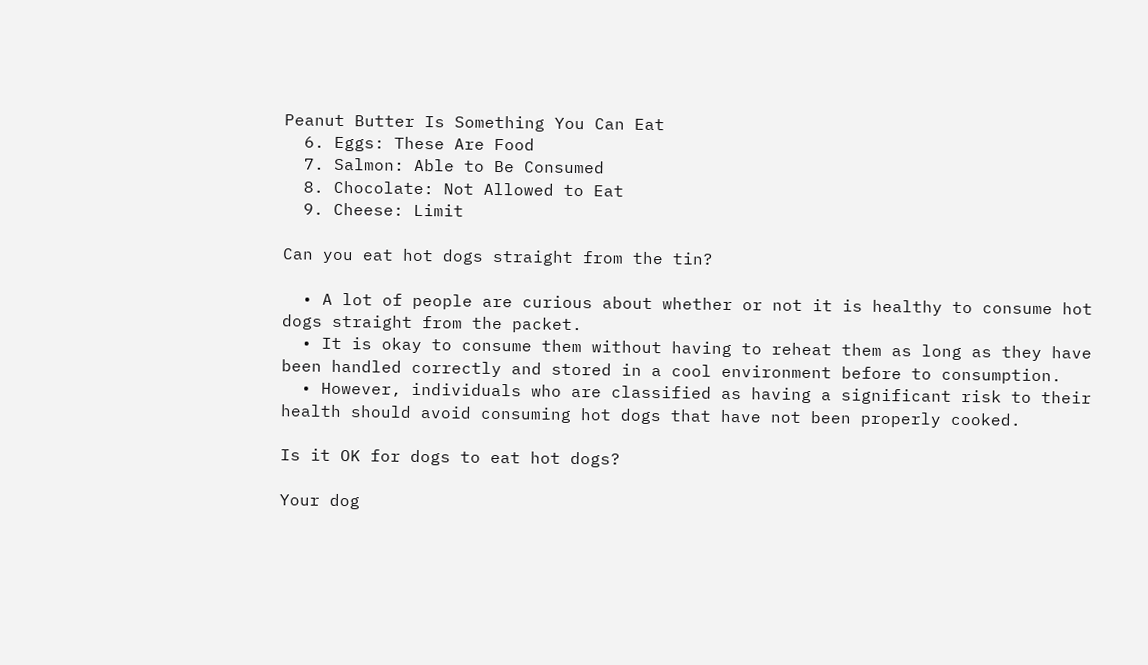Peanut Butter Is Something You Can Eat
  6. Eggs: These Are Food
  7. Salmon: Able to Be Consumed
  8. Chocolate: Not Allowed to Eat
  9. Cheese: Limit

Can you eat hot dogs straight from the tin?

  • A lot of people are curious about whether or not it is healthy to consume hot dogs straight from the packet.
  • It is okay to consume them without having to reheat them as long as they have been handled correctly and stored in a cool environment before to consumption.
  • However, individuals who are classified as having a significant risk to their health should avoid consuming hot dogs that have not been properly cooked.

Is it OK for dogs to eat hot dogs?

Your dog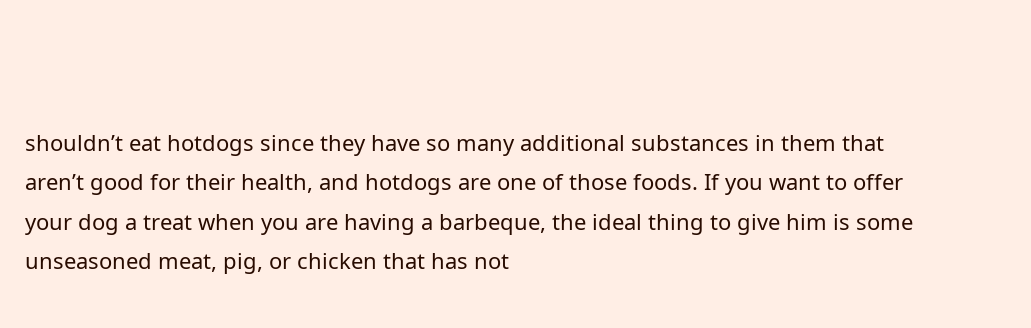shouldn’t eat hotdogs since they have so many additional substances in them that aren’t good for their health, and hotdogs are one of those foods. If you want to offer your dog a treat when you are having a barbeque, the ideal thing to give him is some unseasoned meat, pig, or chicken that has not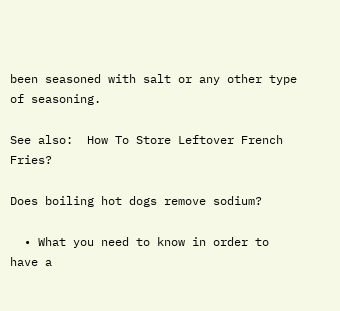been seasoned with salt or any other type of seasoning.

See also:  How To Store Leftover French Fries?

Does boiling hot dogs remove sodium?

  • What you need to know in order to have a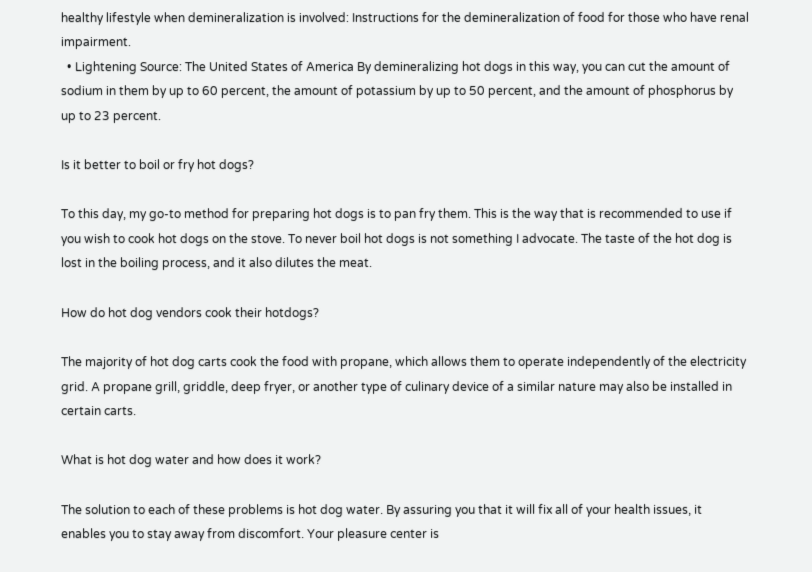healthy lifestyle when demineralization is involved: Instructions for the demineralization of food for those who have renal impairment.
  • Lightening Source: The United States of America By demineralizing hot dogs in this way, you can cut the amount of sodium in them by up to 60 percent, the amount of potassium by up to 50 percent, and the amount of phosphorus by up to 23 percent.

Is it better to boil or fry hot dogs?

To this day, my go-to method for preparing hot dogs is to pan fry them. This is the way that is recommended to use if you wish to cook hot dogs on the stove. To never boil hot dogs is not something I advocate. The taste of the hot dog is lost in the boiling process, and it also dilutes the meat.

How do hot dog vendors cook their hotdogs?

The majority of hot dog carts cook the food with propane, which allows them to operate independently of the electricity grid. A propane grill, griddle, deep fryer, or another type of culinary device of a similar nature may also be installed in certain carts.

What is hot dog water and how does it work?

The solution to each of these problems is hot dog water. By assuring you that it will fix all of your health issues, it enables you to stay away from discomfort. Your pleasure center is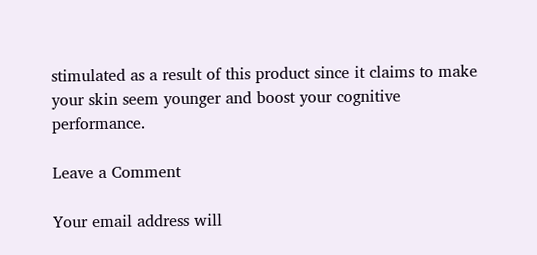stimulated as a result of this product since it claims to make your skin seem younger and boost your cognitive performance.

Leave a Comment

Your email address will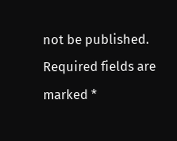not be published. Required fields are marked *